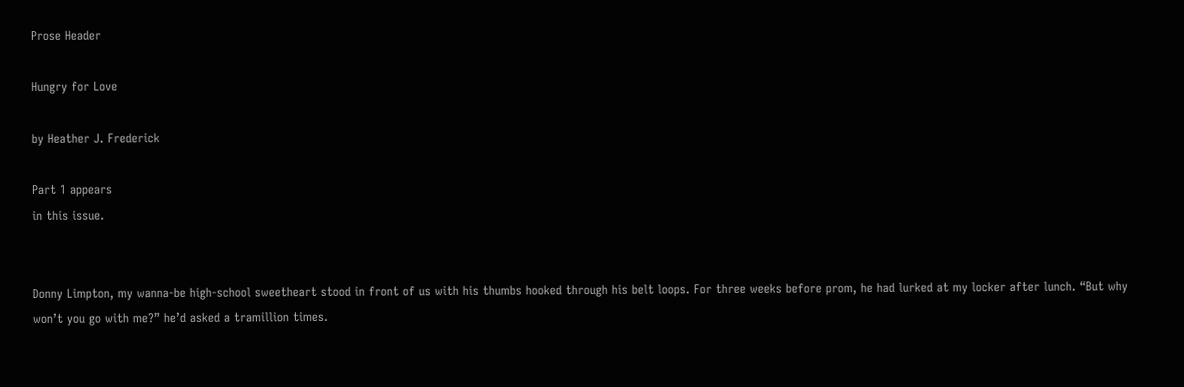Prose Header

Hungry for Love

by Heather J. Frederick

Part 1 appears
in this issue.


Donny Limpton, my wanna-be high-school sweetheart stood in front of us with his thumbs hooked through his belt loops. For three weeks before prom, he had lurked at my locker after lunch. “But why won’t you go with me?” he’d asked a tramillion times.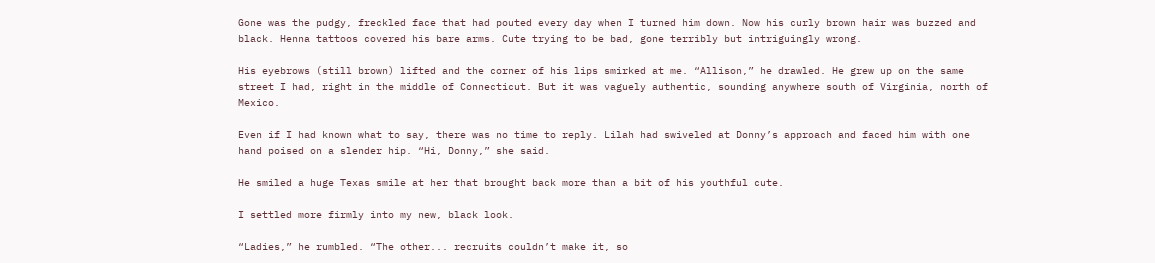Gone was the pudgy, freckled face that had pouted every day when I turned him down. Now his curly brown hair was buzzed and black. Henna tattoos covered his bare arms. Cute trying to be bad, gone terribly but intriguingly wrong.

His eyebrows (still brown) lifted and the corner of his lips smirked at me. “Allison,” he drawled. He grew up on the same street I had, right in the middle of Connecticut. But it was vaguely authentic, sounding anywhere south of Virginia, north of Mexico.

Even if I had known what to say, there was no time to reply. Lilah had swiveled at Donny’s approach and faced him with one hand poised on a slender hip. “Hi, Donny,” she said.

He smiled a huge Texas smile at her that brought back more than a bit of his youthful cute.

I settled more firmly into my new, black look.

“Ladies,” he rumbled. “The other... recruits couldn’t make it, so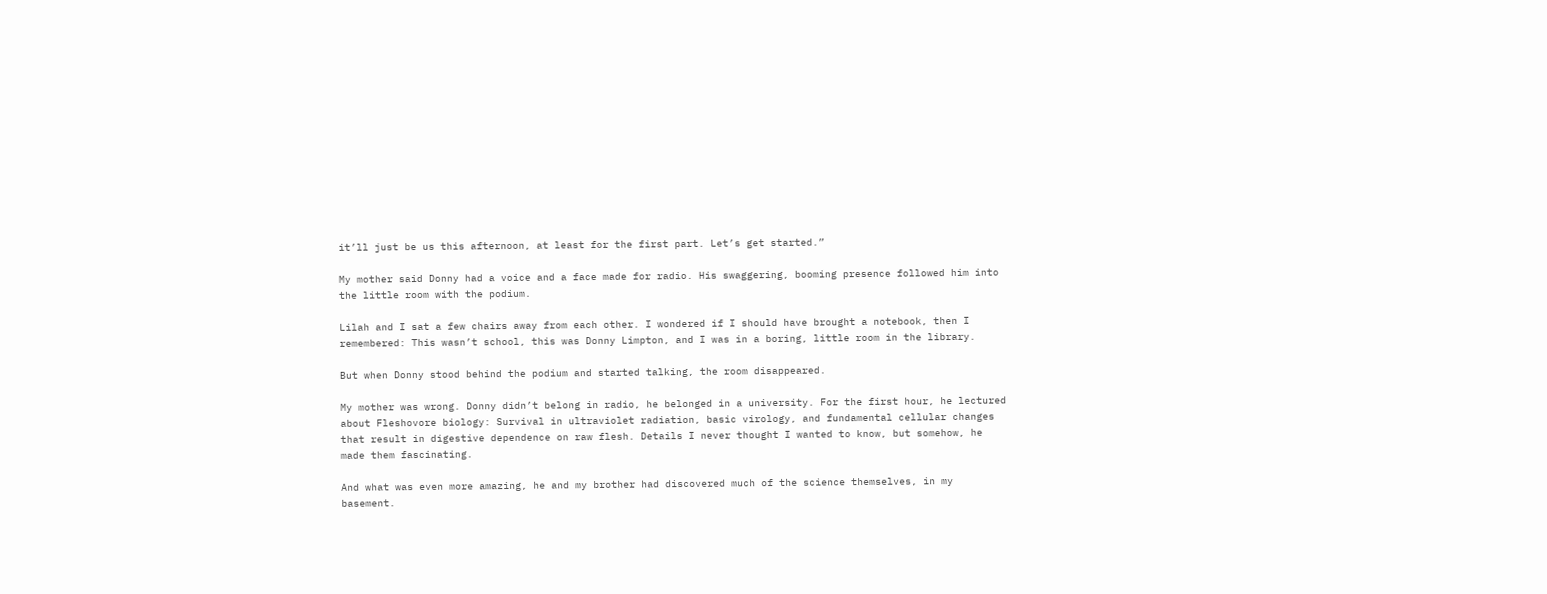it’ll just be us this afternoon, at least for the first part. Let’s get started.”

My mother said Donny had a voice and a face made for radio. His swaggering, booming presence followed him into the little room with the podium.

Lilah and I sat a few chairs away from each other. I wondered if I should have brought a notebook, then I remembered: This wasn’t school, this was Donny Limpton, and I was in a boring, little room in the library.

But when Donny stood behind the podium and started talking, the room disappeared.

My mother was wrong. Donny didn’t belong in radio, he belonged in a university. For the first hour, he lectured about Fleshovore biology: Survival in ultraviolet radiation, basic virology, and fundamental cellular changes that result in digestive dependence on raw flesh. Details I never thought I wanted to know, but somehow, he made them fascinating.

And what was even more amazing, he and my brother had discovered much of the science themselves, in my basement.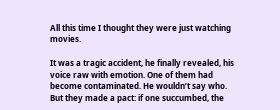All this time I thought they were just watching movies.

It was a tragic accident, he finally revealed, his voice raw with emotion. One of them had become contaminated. He wouldn’t say who. But they made a pact: if one succumbed, the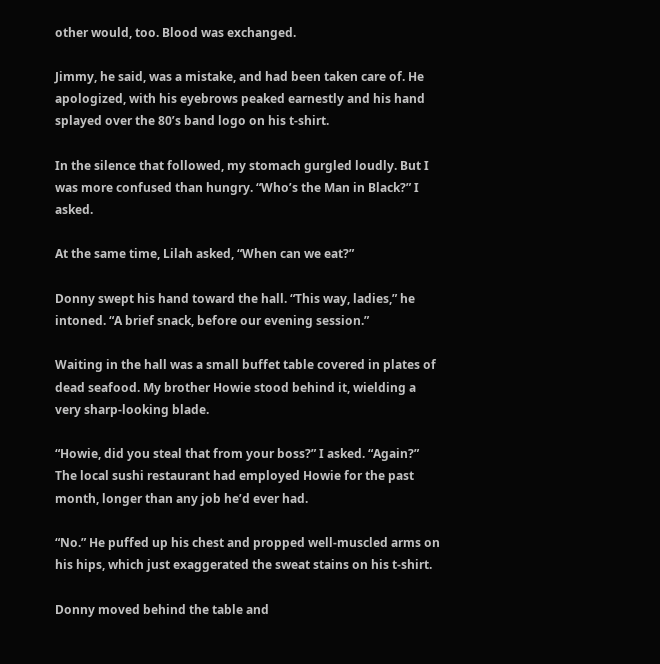other would, too. Blood was exchanged.

Jimmy, he said, was a mistake, and had been taken care of. He apologized, with his eyebrows peaked earnestly and his hand splayed over the 80’s band logo on his t-shirt.

In the silence that followed, my stomach gurgled loudly. But I was more confused than hungry. “Who’s the Man in Black?” I asked.

At the same time, Lilah asked, “When can we eat?”

Donny swept his hand toward the hall. “This way, ladies,” he intoned. “A brief snack, before our evening session.”

Waiting in the hall was a small buffet table covered in plates of dead seafood. My brother Howie stood behind it, wielding a very sharp-looking blade.

“Howie, did you steal that from your boss?” I asked. “Again?” The local sushi restaurant had employed Howie for the past month, longer than any job he’d ever had.

“No.” He puffed up his chest and propped well-muscled arms on his hips, which just exaggerated the sweat stains on his t-shirt.

Donny moved behind the table and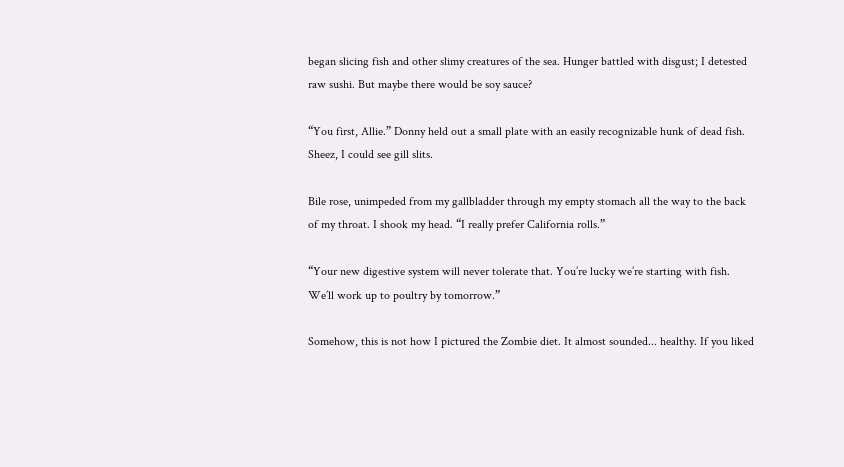began slicing fish and other slimy creatures of the sea. Hunger battled with disgust; I detested raw sushi. But maybe there would be soy sauce?

“You first, Allie.” Donny held out a small plate with an easily recognizable hunk of dead fish. Sheez, I could see gill slits.

Bile rose, unimpeded from my gallbladder through my empty stomach all the way to the back of my throat. I shook my head. “I really prefer California rolls.”

“Your new digestive system will never tolerate that. You’re lucky we’re starting with fish. We’ll work up to poultry by tomorrow.”

Somehow, this is not how I pictured the Zombie diet. It almost sounded... healthy. If you liked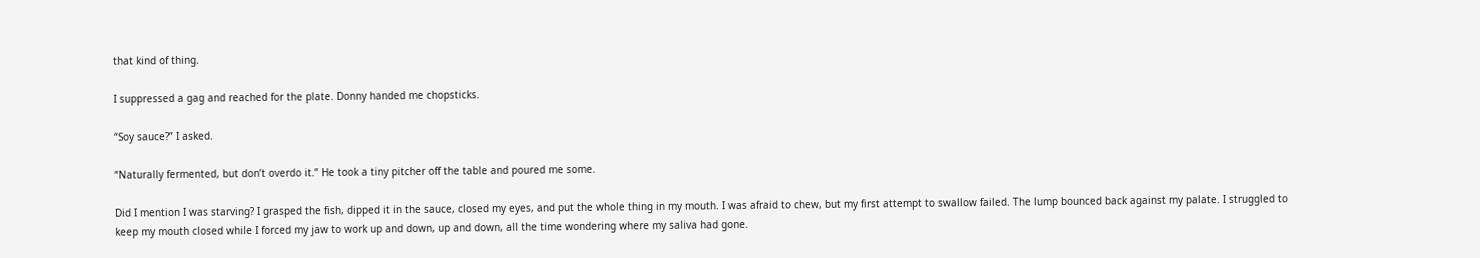that kind of thing.

I suppressed a gag and reached for the plate. Donny handed me chopsticks.

“Soy sauce?” I asked.

“Naturally fermented, but don’t overdo it.” He took a tiny pitcher off the table and poured me some.

Did I mention I was starving? I grasped the fish, dipped it in the sauce, closed my eyes, and put the whole thing in my mouth. I was afraid to chew, but my first attempt to swallow failed. The lump bounced back against my palate. I struggled to keep my mouth closed while I forced my jaw to work up and down, up and down, all the time wondering where my saliva had gone.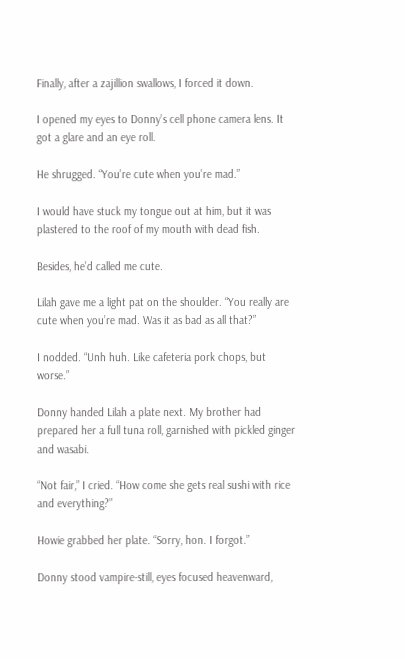Finally, after a zajillion swallows, I forced it down.

I opened my eyes to Donny’s cell phone camera lens. It got a glare and an eye roll.

He shrugged. “You’re cute when you’re mad.”

I would have stuck my tongue out at him, but it was plastered to the roof of my mouth with dead fish.

Besides, he’d called me cute.

Lilah gave me a light pat on the shoulder. “You really are cute when you’re mad. Was it as bad as all that?”

I nodded. “Unh huh. Like cafeteria pork chops, but worse.”

Donny handed Lilah a plate next. My brother had prepared her a full tuna roll, garnished with pickled ginger and wasabi.

“Not fair,” I cried. “How come she gets real sushi with rice and everything?”

Howie grabbed her plate. “Sorry, hon. I forgot.”

Donny stood vampire-still, eyes focused heavenward,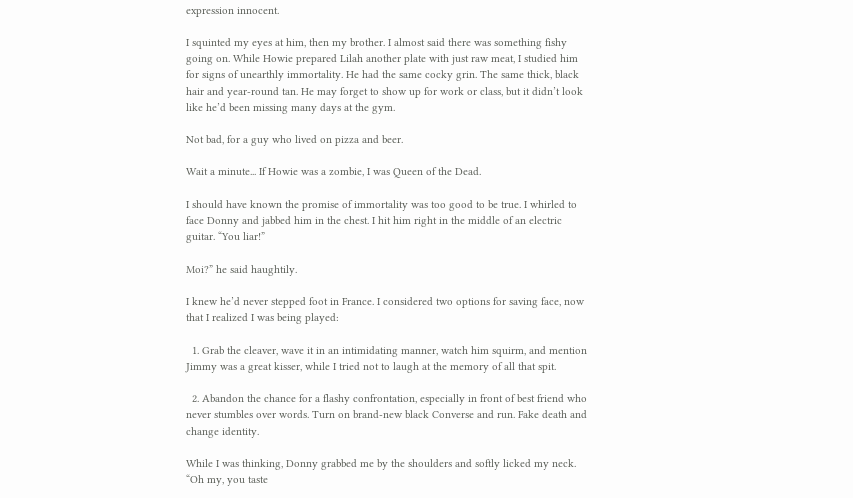expression innocent.

I squinted my eyes at him, then my brother. I almost said there was something fishy going on. While Howie prepared Lilah another plate with just raw meat, I studied him for signs of unearthly immortality. He had the same cocky grin. The same thick, black hair and year-round tan. He may forget to show up for work or class, but it didn’t look like he’d been missing many days at the gym.

Not bad, for a guy who lived on pizza and beer.

Wait a minute... If Howie was a zombie, I was Queen of the Dead.

I should have known the promise of immortality was too good to be true. I whirled to face Donny and jabbed him in the chest. I hit him right in the middle of an electric guitar. “You liar!”

Moi?” he said haughtily.

I knew he’d never stepped foot in France. I considered two options for saving face, now that I realized I was being played:

  1. Grab the cleaver, wave it in an intimidating manner, watch him squirm, and mention Jimmy was a great kisser, while I tried not to laugh at the memory of all that spit.

  2. Abandon the chance for a flashy confrontation, especially in front of best friend who never stumbles over words. Turn on brand-new black Converse and run. Fake death and change identity.

While I was thinking, Donny grabbed me by the shoulders and softly licked my neck. “Oh my, you taste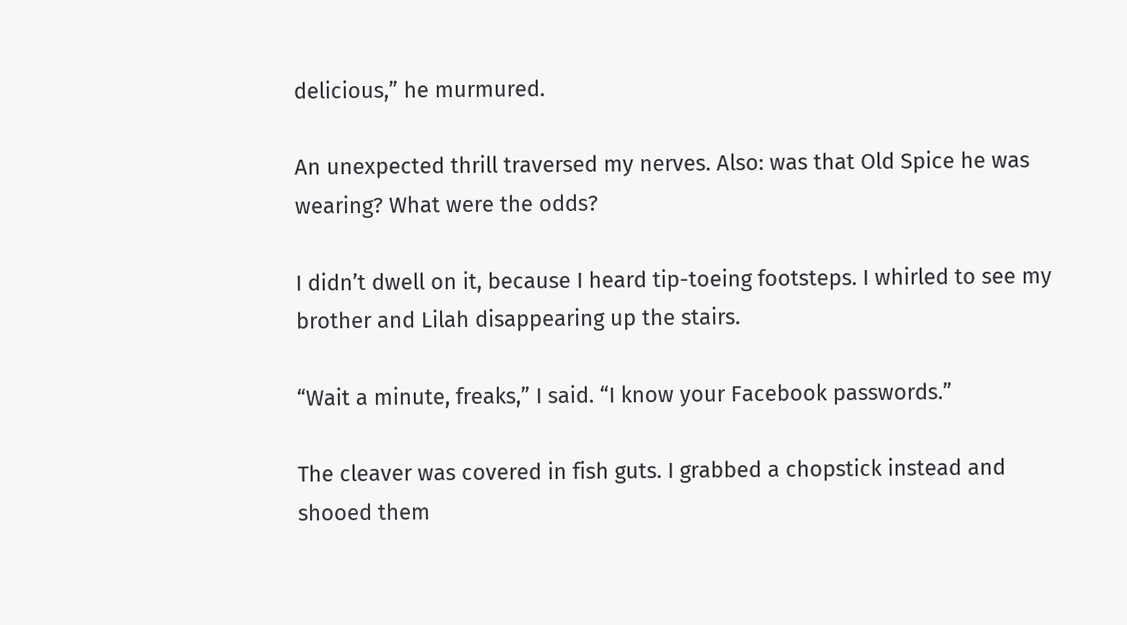delicious,” he murmured.

An unexpected thrill traversed my nerves. Also: was that Old Spice he was wearing? What were the odds?

I didn’t dwell on it, because I heard tip-toeing footsteps. I whirled to see my brother and Lilah disappearing up the stairs.

“Wait a minute, freaks,” I said. “I know your Facebook passwords.”

The cleaver was covered in fish guts. I grabbed a chopstick instead and shooed them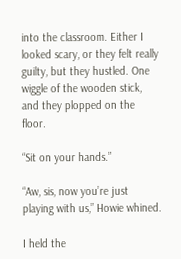into the classroom. Either I looked scary, or they felt really guilty, but they hustled. One wiggle of the wooden stick, and they plopped on the floor.

“Sit on your hands.”

“Aw, sis, now you’re just playing with us,” Howie whined.

I held the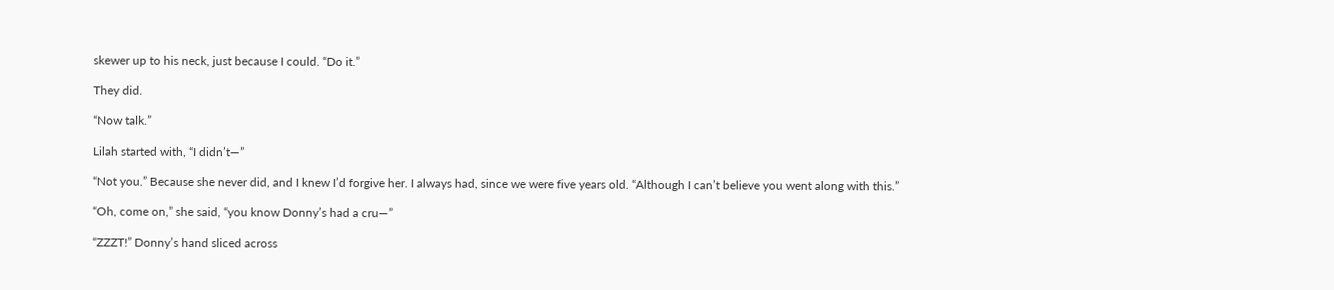skewer up to his neck, just because I could. “Do it.”

They did.

“Now talk.”

Lilah started with, “I didn’t—”

“Not you.” Because she never did, and I knew I’d forgive her. I always had, since we were five years old. “Although I can’t believe you went along with this.”

“Oh, come on,” she said, “you know Donny’s had a cru—”

“ZZZT!” Donny’s hand sliced across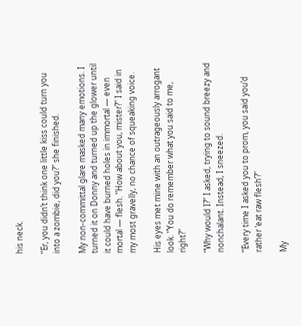his neck.

“Er, you didn’t think one little kiss could turn you into a zombie, did you?” she finished.

My non-committal glare masked many emotions. I turned it on Donny and turned up the glower until it could have burned holes in immortal — even mortal — flesh. “How about you, mister?” I said in my most gravelly, no chance of squeaking voice.

His eyes met mine with an outrageously arrogant look. “You do remember what you said to me, right?”

“Why would I?” I asked, trying to sound breezy and nonchalant. Instead, I sneezed.

“Every time I asked you to prom, you said you’d rather ‘eat raw flesh’?”

My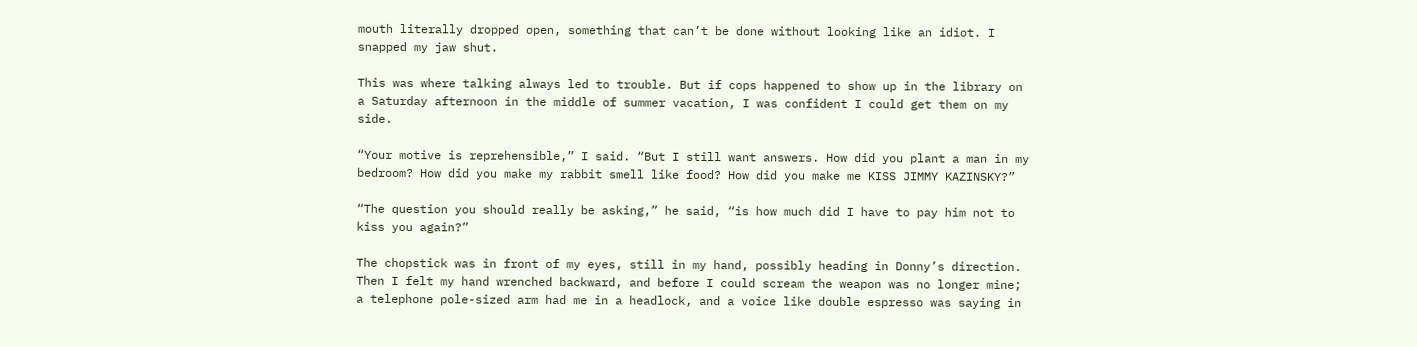mouth literally dropped open, something that can’t be done without looking like an idiot. I snapped my jaw shut.

This was where talking always led to trouble. But if cops happened to show up in the library on a Saturday afternoon in the middle of summer vacation, I was confident I could get them on my side.

“Your motive is reprehensible,” I said. “But I still want answers. How did you plant a man in my bedroom? How did you make my rabbit smell like food? How did you make me KISS JIMMY KAZINSKY?”

“The question you should really be asking,” he said, “is how much did I have to pay him not to kiss you again?”

The chopstick was in front of my eyes, still in my hand, possibly heading in Donny’s direction. Then I felt my hand wrenched backward, and before I could scream the weapon was no longer mine; a telephone pole-sized arm had me in a headlock, and a voice like double espresso was saying in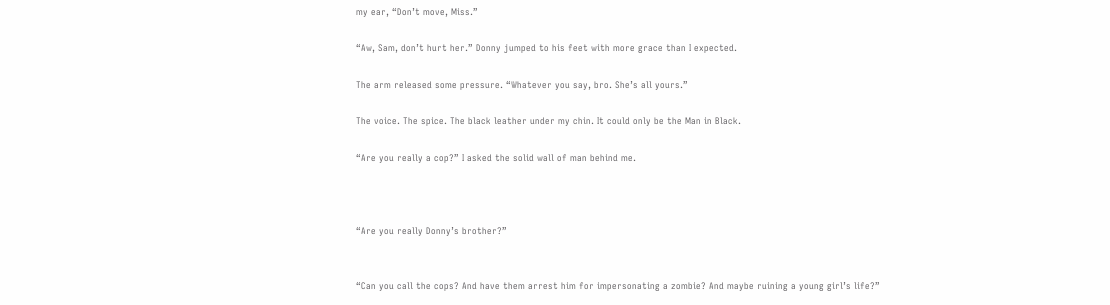my ear, “Don’t move, Miss.”

“Aw, Sam, don’t hurt her.” Donny jumped to his feet with more grace than I expected.

The arm released some pressure. “Whatever you say, bro. She’s all yours.”

The voice. The spice. The black leather under my chin. It could only be the Man in Black.

“Are you really a cop?” I asked the solid wall of man behind me.



“Are you really Donny’s brother?”


“Can you call the cops? And have them arrest him for impersonating a zombie? And maybe ruining a young girl’s life?”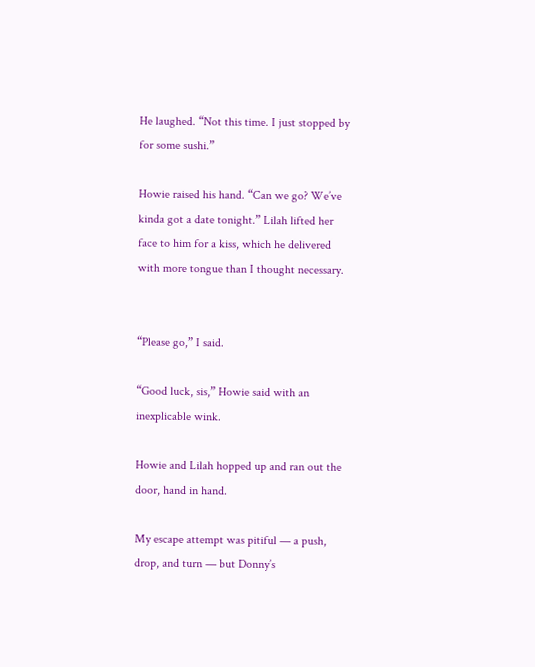He laughed. “Not this time. I just stopped by for some sushi.”

Howie raised his hand. “Can we go? We’ve kinda got a date tonight.” Lilah lifted her face to him for a kiss, which he delivered with more tongue than I thought necessary.


“Please go,” I said.

“Good luck, sis,” Howie said with an inexplicable wink.

Howie and Lilah hopped up and ran out the door, hand in hand.

My escape attempt was pitiful — a push, drop, and turn — but Donny’s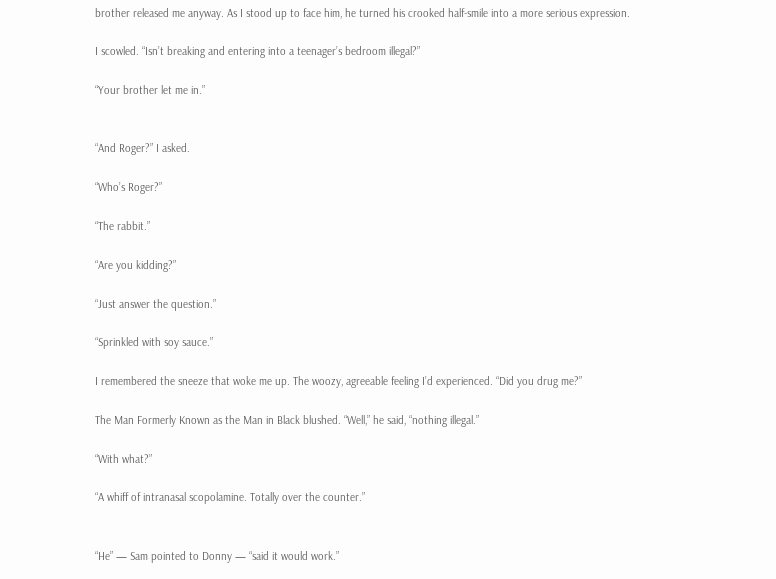brother released me anyway. As I stood up to face him, he turned his crooked half-smile into a more serious expression.

I scowled. “Isn’t breaking and entering into a teenager’s bedroom illegal?”

“Your brother let me in.”


“And Roger?” I asked.

“Who’s Roger?”

“The rabbit.”

“Are you kidding?”

“Just answer the question.”

“Sprinkled with soy sauce.”

I remembered the sneeze that woke me up. The woozy, agreeable feeling I’d experienced. “Did you drug me?”

The Man Formerly Known as the Man in Black blushed. “Well,” he said, “nothing illegal.”

“With what?”

“A whiff of intranasal scopolamine. Totally over the counter.”


“He” — Sam pointed to Donny — “said it would work.”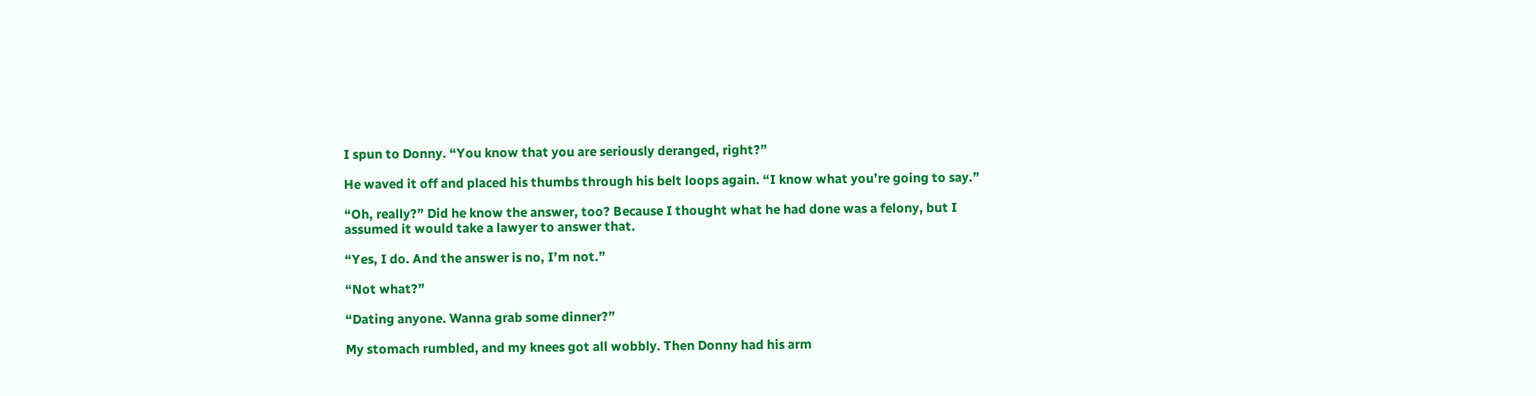I spun to Donny. “You know that you are seriously deranged, right?”

He waved it off and placed his thumbs through his belt loops again. “I know what you’re going to say.”

“Oh, really?” Did he know the answer, too? Because I thought what he had done was a felony, but I assumed it would take a lawyer to answer that.

“Yes, I do. And the answer is no, I’m not.”

“Not what?”

“Dating anyone. Wanna grab some dinner?”

My stomach rumbled, and my knees got all wobbly. Then Donny had his arm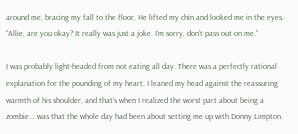around me, bracing my fall to the floor. He lifted my chin and looked me in the eyes. “Allie, are you okay? It really was just a joke. I’m sorry, don’t pass out on me.”

I was probably light-headed from not eating all day. There was a perfectly rational explanation for the pounding of my heart. I leaned my head against the reassuring warmth of his shoulder, and that’s when I realized the worst part about being a zombie... was that the whole day had been about setting me up with Donny Limpton.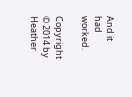And it had worked.

Copyright © 2014 by Heather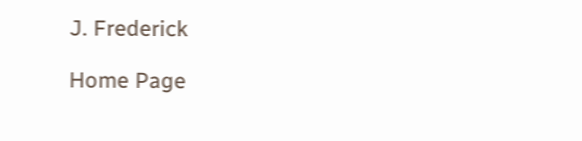J. Frederick

Home Page